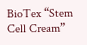BioTex “Stem Cell Cream”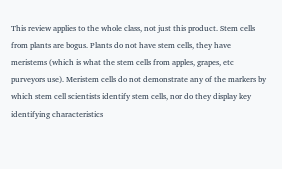This review applies to the whole class, not just this product. Stem cells from plants are bogus. Plants do not have stem cells, they have meristems (which is what the stem cells from apples, grapes, etc  purveyors use). Meristem cells do not demonstrate any of the markers by which stem cell scientists identify stem cells, nor do they display key identifying characteristics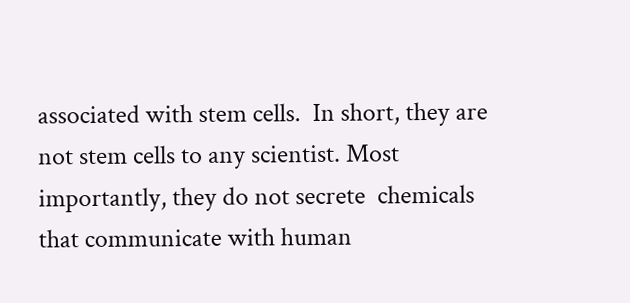associated with stem cells.  In short, they are not stem cells to any scientist. Most importantly, they do not secrete  chemicals that communicate with human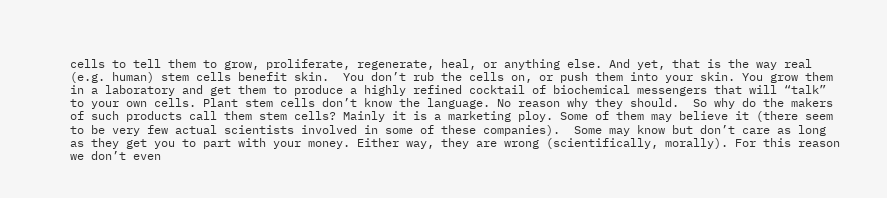cells to tell them to grow, proliferate, regenerate, heal, or anything else. And yet, that is the way real (e.g. human) stem cells benefit skin.  You don’t rub the cells on, or push them into your skin. You grow them in a laboratory and get them to produce a highly refined cocktail of biochemical messengers that will “talk” to your own cells. Plant stem cells don’t know the language. No reason why they should.  So why do the makers of such products call them stem cells? Mainly it is a marketing ploy. Some of them may believe it (there seem to be very few actual scientists involved in some of these companies).  Some may know but don’t care as long as they get you to part with your money. Either way, they are wrong (scientifically, morally). For this reason we don’t even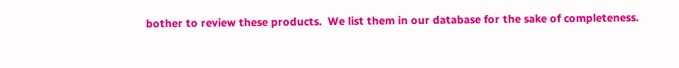bother to review these products.  We list them in our database for the sake of completeness.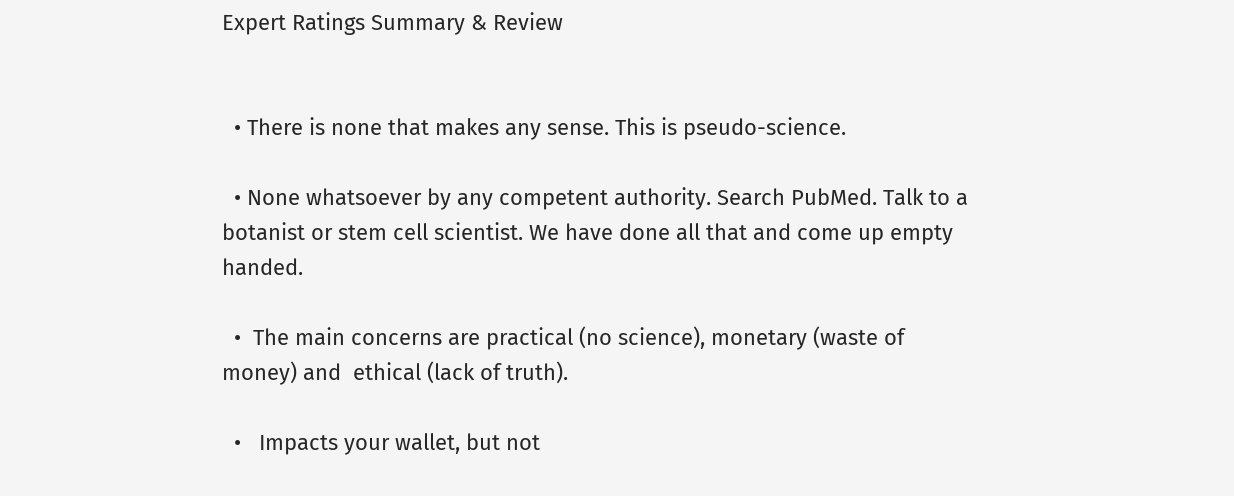Expert Ratings Summary & Review


  • There is none that makes any sense. This is pseudo-science.

  • None whatsoever by any competent authority. Search PubMed. Talk to a botanist or stem cell scientist. We have done all that and come up empty handed.

  •  The main concerns are practical (no science), monetary (waste of money) and  ethical (lack of truth).

  •   Impacts your wallet, but not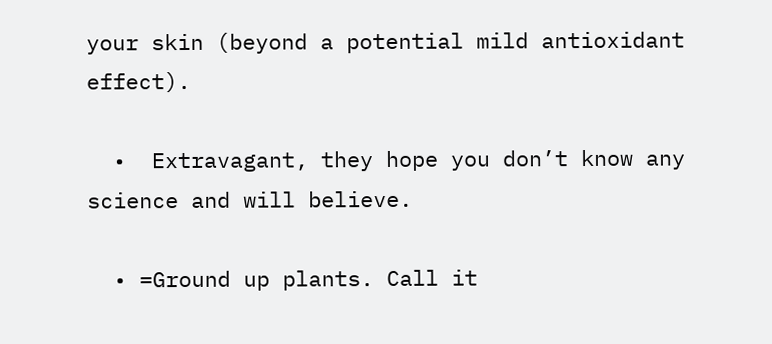your skin (beyond a potential mild antioxidant effect).

  •  Extravagant, they hope you don’t know any science and will believe.

  • =Ground up plants. Call it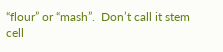“flour” or “mash”.  Don’t call it stem cell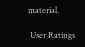material.

 User Ratings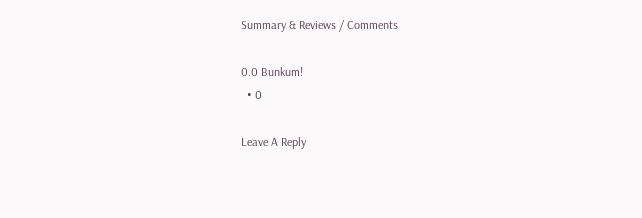Summary & Reviews / Comments

0.0 Bunkum!
  • 0

Leave A Reply